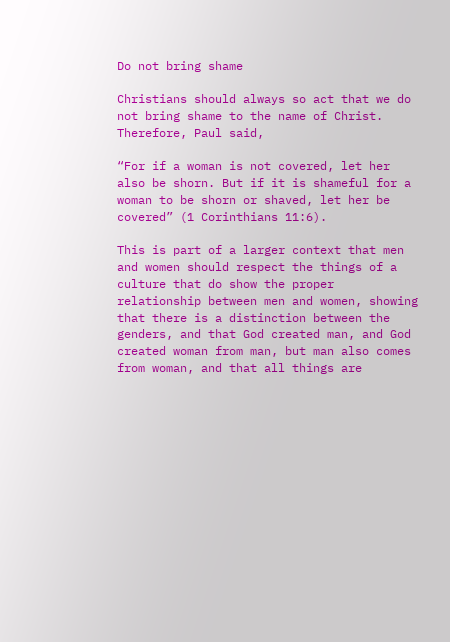Do not bring shame

Christians should always so act that we do not bring shame to the name of Christ. Therefore, Paul said,

“For if a woman is not covered, let her also be shorn. But if it is shameful for a woman to be shorn or shaved, let her be covered” (1 Corinthians 11:6).

This is part of a larger context that men and women should respect the things of a culture that do show the proper relationship between men and women, showing that there is a distinction between the genders, and that God created man, and God created woman from man, but man also comes from woman, and that all things are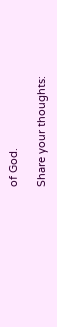of God.

Share your thoughts: